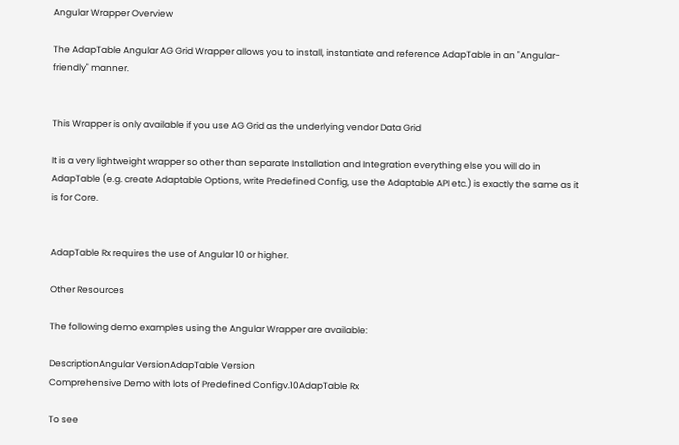Angular Wrapper Overview

The AdapTable Angular AG Grid Wrapper allows you to install, instantiate and reference AdapTable in an "Angular-friendly" manner.


This Wrapper is only available if you use AG Grid as the underlying vendor Data Grid

It is a very lightweight wrapper so other than separate Installation and Integration everything else you will do in AdapTable (e.g. create Adaptable Options, write Predefined Config, use the Adaptable API etc.) is exactly the same as it is for Core.


AdapTable Rx requires the use of Angular 10 or higher.

Other Resources

The following demo examples using the Angular Wrapper are available:

DescriptionAngular VersionAdapTable Version
Comprehensive Demo with lots of Predefined Configv.10AdapTable Rx

To see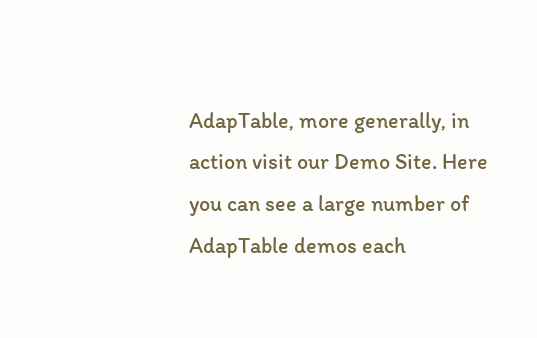AdapTable, more generally, in action visit our Demo Site. Here you can see a large number of AdapTable demos each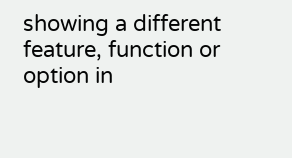showing a different feature, function or option in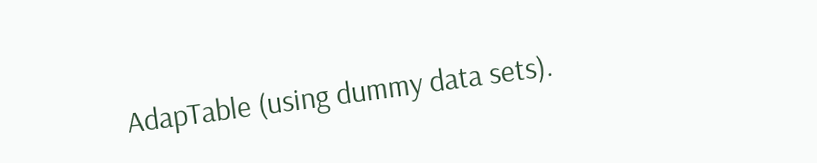AdapTable (using dummy data sets).